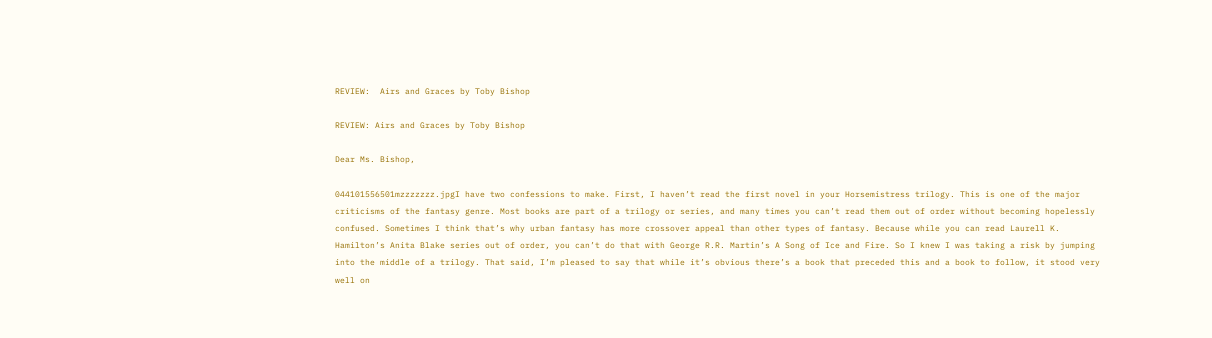REVIEW:  Airs and Graces by Toby Bishop

REVIEW: Airs and Graces by Toby Bishop

Dear Ms. Bishop,

044101556501mzzzzzzz.jpgI have two confessions to make. First, I haven’t read the first novel in your Horsemistress trilogy. This is one of the major criticisms of the fantasy genre. Most books are part of a trilogy or series, and many times you can’t read them out of order without becoming hopelessly confused. Sometimes I think that’s why urban fantasy has more crossover appeal than other types of fantasy. Because while you can read Laurell K. Hamilton’s Anita Blake series out of order, you can’t do that with George R.R. Martin’s A Song of Ice and Fire. So I knew I was taking a risk by jumping into the middle of a trilogy. That said, I’m pleased to say that while it’s obvious there’s a book that preceded this and a book to follow, it stood very well on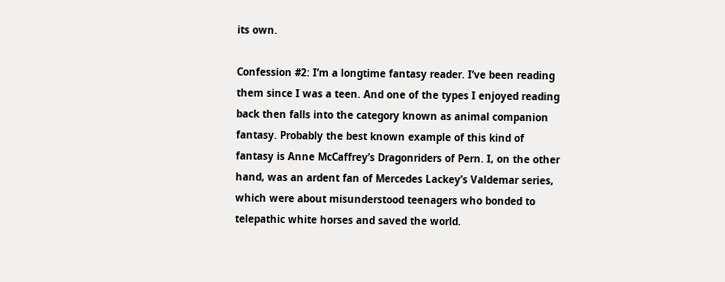its own.

Confession #2: I’m a longtime fantasy reader. I’ve been reading them since I was a teen. And one of the types I enjoyed reading back then falls into the category known as animal companion fantasy. Probably the best known example of this kind of fantasy is Anne McCaffrey’s Dragonriders of Pern. I, on the other hand, was an ardent fan of Mercedes Lackey’s Valdemar series, which were about misunderstood teenagers who bonded to telepathic white horses and saved the world.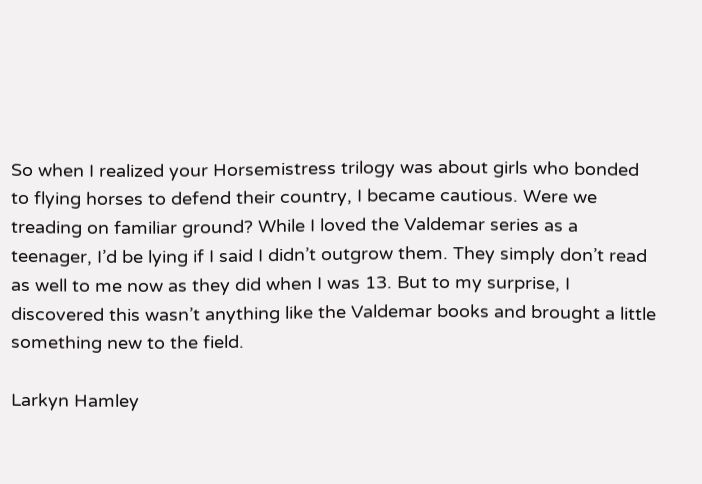So when I realized your Horsemistress trilogy was about girls who bonded to flying horses to defend their country, I became cautious. Were we treading on familiar ground? While I loved the Valdemar series as a teenager, I’d be lying if I said I didn’t outgrow them. They simply don’t read as well to me now as they did when I was 13. But to my surprise, I discovered this wasn’t anything like the Valdemar books and brought a little something new to the field.

Larkyn Hamley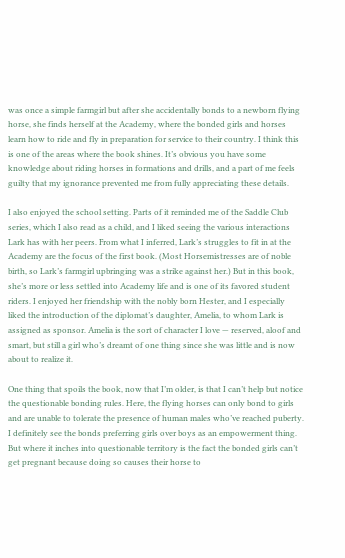was once a simple farmgirl but after she accidentally bonds to a newborn flying horse, she finds herself at the Academy, where the bonded girls and horses learn how to ride and fly in preparation for service to their country. I think this is one of the areas where the book shines. It’s obvious you have some knowledge about riding horses in formations and drills, and a part of me feels guilty that my ignorance prevented me from fully appreciating these details.

I also enjoyed the school setting. Parts of it reminded me of the Saddle Club series, which I also read as a child, and I liked seeing the various interactions Lark has with her peers. From what I inferred, Lark’s struggles to fit in at the Academy are the focus of the first book. (Most Horsemistresses are of noble birth, so Lark’s farmgirl upbringing was a strike against her.) But in this book, she’s more or less settled into Academy life and is one of its favored student riders. I enjoyed her friendship with the nobly born Hester, and I especially liked the introduction of the diplomat’s daughter, Amelia, to whom Lark is assigned as sponsor. Amelia is the sort of character I love — reserved, aloof and smart, but still a girl who’s dreamt of one thing since she was little and is now about to realize it.

One thing that spoils the book, now that I’m older, is that I can’t help but notice the questionable bonding rules. Here, the flying horses can only bond to girls and are unable to tolerate the presence of human males who’ve reached puberty. I definitely see the bonds preferring girls over boys as an empowerment thing. But where it inches into questionable territory is the fact the bonded girls can’t get pregnant because doing so causes their horse to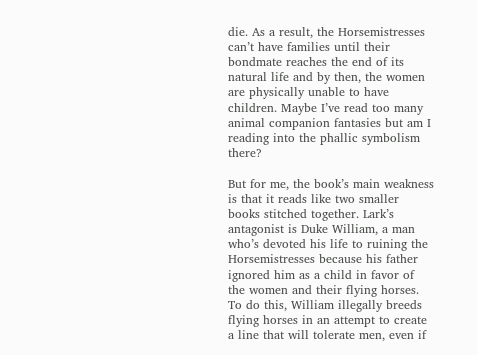die. As a result, the Horsemistresses can’t have families until their bondmate reaches the end of its natural life and by then, the women are physically unable to have children. Maybe I’ve read too many animal companion fantasies but am I reading into the phallic symbolism there?

But for me, the book’s main weakness is that it reads like two smaller books stitched together. Lark’s antagonist is Duke William, a man who’s devoted his life to ruining the Horsemistresses because his father ignored him as a child in favor of the women and their flying horses. To do this, William illegally breeds flying horses in an attempt to create a line that will tolerate men, even if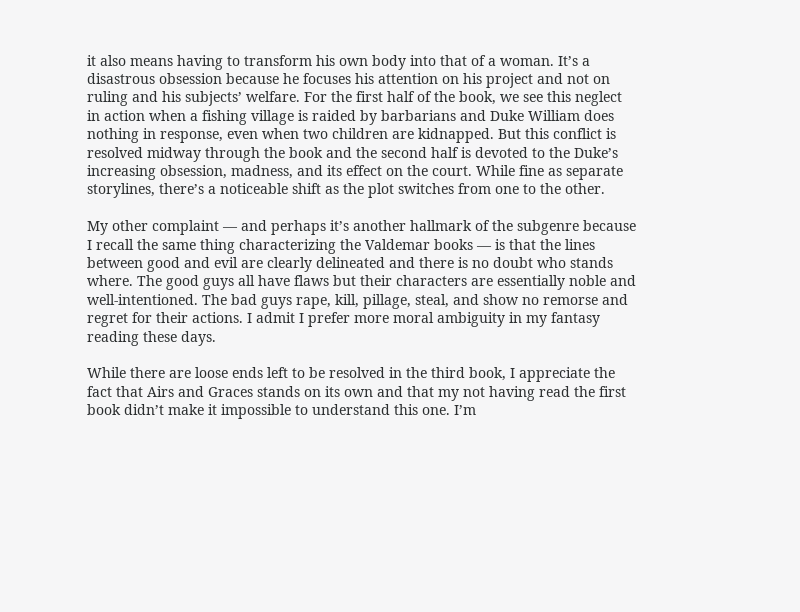it also means having to transform his own body into that of a woman. It’s a disastrous obsession because he focuses his attention on his project and not on ruling and his subjects’ welfare. For the first half of the book, we see this neglect in action when a fishing village is raided by barbarians and Duke William does nothing in response, even when two children are kidnapped. But this conflict is resolved midway through the book and the second half is devoted to the Duke’s increasing obsession, madness, and its effect on the court. While fine as separate storylines, there’s a noticeable shift as the plot switches from one to the other.

My other complaint — and perhaps it’s another hallmark of the subgenre because I recall the same thing characterizing the Valdemar books — is that the lines between good and evil are clearly delineated and there is no doubt who stands where. The good guys all have flaws but their characters are essentially noble and well-intentioned. The bad guys rape, kill, pillage, steal, and show no remorse and regret for their actions. I admit I prefer more moral ambiguity in my fantasy reading these days.

While there are loose ends left to be resolved in the third book, I appreciate the fact that Airs and Graces stands on its own and that my not having read the first book didn’t make it impossible to understand this one. I’m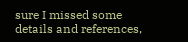sure I missed some details and references,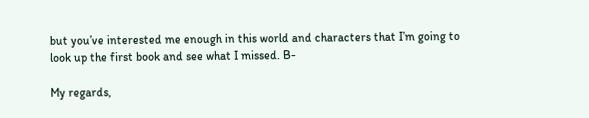but you’ve interested me enough in this world and characters that I’m going to look up the first book and see what I missed. B-

My regards,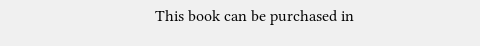This book can be purchased in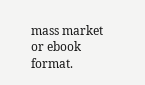mass market or ebook format.